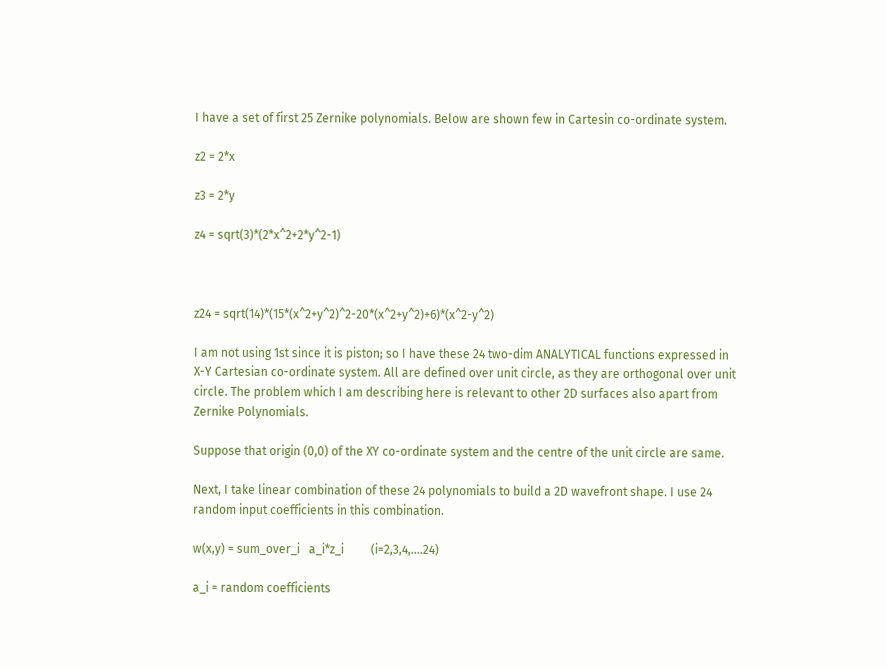I have a set of first 25 Zernike polynomials. Below are shown few in Cartesin co-ordinate system.

z2 = 2*x

z3 = 2*y

z4 = sqrt(3)*(2*x^2+2*y^2-1)



z24 = sqrt(14)*(15*(x^2+y^2)^2-20*(x^2+y^2)+6)*(x^2-y^2)

I am not using 1st since it is piston; so I have these 24 two-dim ANALYTICAL functions expressed in X-Y Cartesian co-ordinate system. All are defined over unit circle, as they are orthogonal over unit circle. The problem which I am describing here is relevant to other 2D surfaces also apart from Zernike Polynomials.

Suppose that origin (0,0) of the XY co-ordinate system and the centre of the unit circle are same.

Next, I take linear combination of these 24 polynomials to build a 2D wavefront shape. I use 24 random input coefficients in this combination.

w(x,y) = sum_over_i   a_i*z_i         (i=2,3,4,....24)

a_i = random coefficients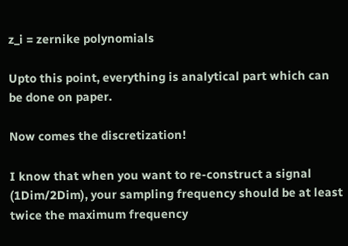z_i = zernike polynomials

Upto this point, everything is analytical part which can be done on paper.

Now comes the discretization!

I know that when you want to re-construct a signal (1Dim/2Dim), your sampling frequency should be at least twice the maximum frequency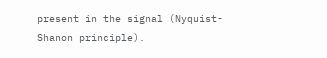present in the signal (Nyquist-Shanon principle).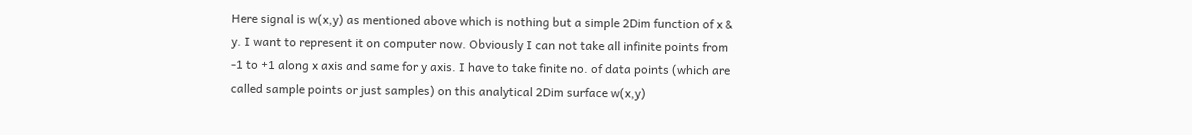Here signal is w(x,y) as mentioned above which is nothing but a simple 2Dim function of x & y. I want to represent it on computer now. Obviously I can not take all infinite points from -1 to +1 along x axis and same for y axis. I have to take finite no. of data points (which are called sample points or just samples) on this analytical 2Dim surface w(x,y)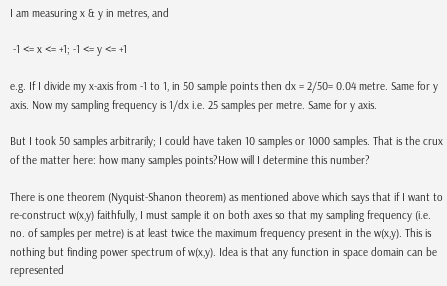I am measuring x & y in metres, and

 -1 <= x <= +1; -1 <= y <= +1

e.g. If I divide my x-axis from -1 to 1, in 50 sample points then dx = 2/50= 0.04 metre. Same for y axis. Now my sampling frequency is 1/dx i.e. 25 samples per metre. Same for y axis.

But I took 50 samples arbitrarily; I could have taken 10 samples or 1000 samples. That is the crux of the matter here: how many samples points?How will I determine this number?

There is one theorem (Nyquist-Shanon theorem) as mentioned above which says that if I want to re-construct w(x,y) faithfully, I must sample it on both axes so that my sampling frequency (i.e. no. of samples per metre) is at least twice the maximum frequency present in the w(x,y). This is nothing but finding power spectrum of w(x,y). Idea is that any function in space domain can be represented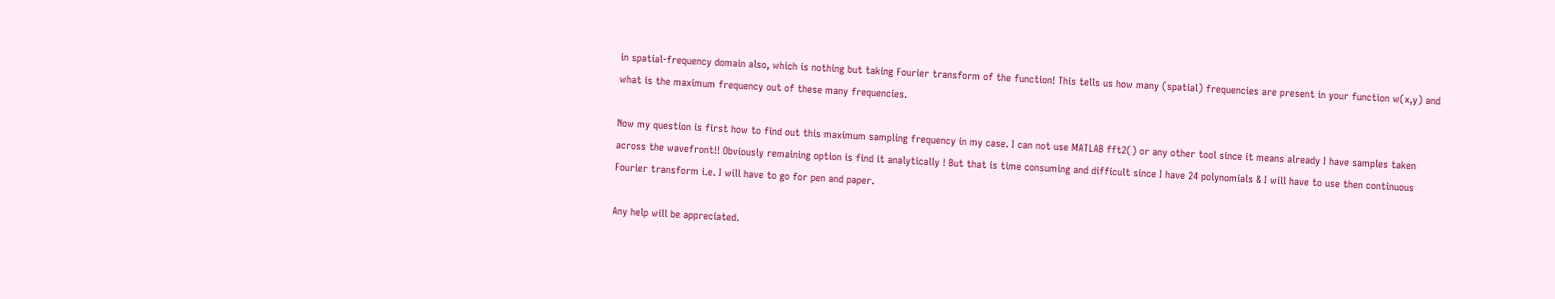in spatial-frequency domain also, which is nothing but taking Fourier transform of the function! This tells us how many (spatial) frequencies are present in your function w(x,y) and what is the maximum frequency out of these many frequencies.

Now my question is first how to find out this maximum sampling frequency in my case. I can not use MATLAB fft2() or any other tool since it means already I have samples taken across the wavefront!! Obviously remaining option is find it analytically ! But that is time consuming and difficult since I have 24 polynomials & I will have to use then continuous Fourier transform i.e. I will have to go for pen and paper.

Any help will be appreciated.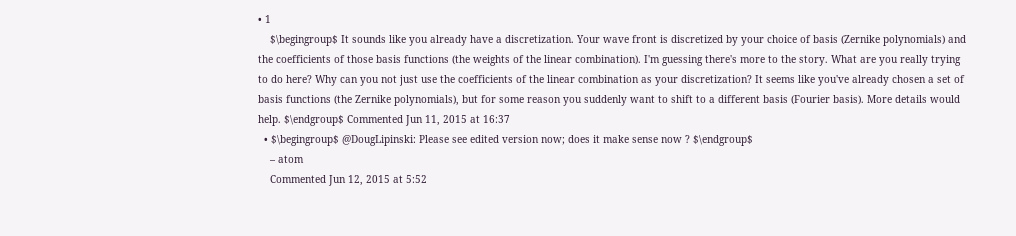• 1
    $\begingroup$ It sounds like you already have a discretization. Your wave front is discretized by your choice of basis (Zernike polynomials) and the coefficients of those basis functions (the weights of the linear combination). I'm guessing there's more to the story. What are you really trying to do here? Why can you not just use the coefficients of the linear combination as your discretization? It seems like you've already chosen a set of basis functions (the Zernike polynomials), but for some reason you suddenly want to shift to a different basis (Fourier basis). More details would help. $\endgroup$ Commented Jun 11, 2015 at 16:37
  • $\begingroup$ @DougLipinski: Please see edited version now; does it make sense now ? $\endgroup$
    – atom
    Commented Jun 12, 2015 at 5:52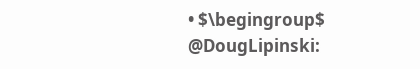• $\begingroup$ @DougLipinski: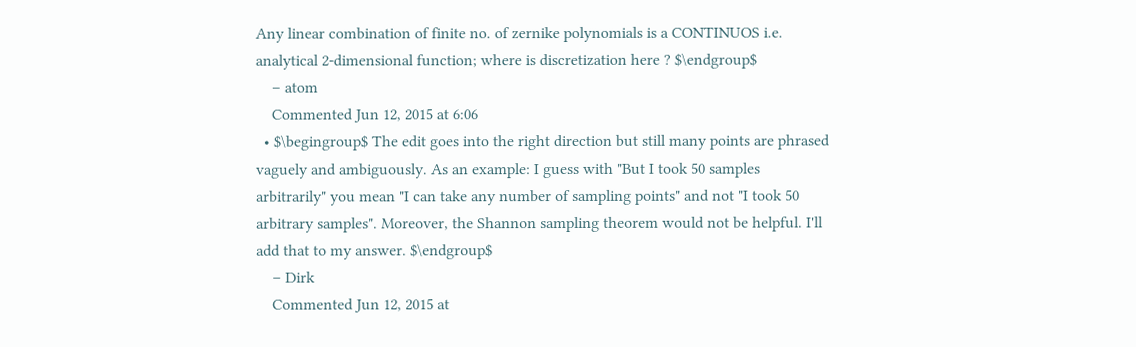Any linear combination of finite no. of zernike polynomials is a CONTINUOS i.e. analytical 2-dimensional function; where is discretization here ? $\endgroup$
    – atom
    Commented Jun 12, 2015 at 6:06
  • $\begingroup$ The edit goes into the right direction but still many points are phrased vaguely and ambiguously. As an example: I guess with "But I took 50 samples arbitrarily" you mean "I can take any number of sampling points" and not "I took 50 arbitrary samples". Moreover, the Shannon sampling theorem would not be helpful. I'll add that to my answer. $\endgroup$
    – Dirk
    Commented Jun 12, 2015 at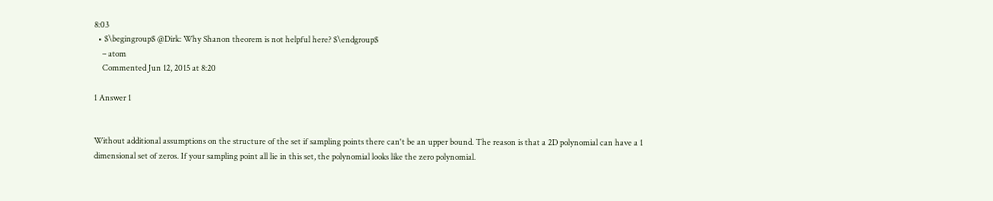8:03
  • $\begingroup$ @Dirk: Why Shanon theorem is not helpful here? $\endgroup$
    – atom
    Commented Jun 12, 2015 at 8:20

1 Answer 1


Without additional assumptions on the structure of the set if sampling points there can't be an upper bound. The reason is that a 2D polynomial can have a 1 dimensional set of zeros. If your sampling point all lie in this set, the polynomial looks like the zero polynomial.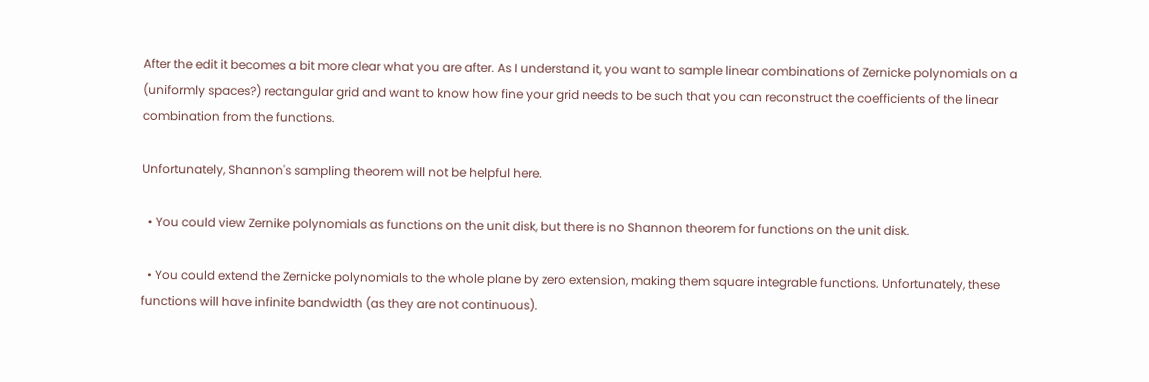After the edit it becomes a bit more clear what you are after. As I understand it, you want to sample linear combinations of Zernicke polynomials on a (uniformly spaces?) rectangular grid and want to know how fine your grid needs to be such that you can reconstruct the coefficients of the linear combination from the functions.

Unfortunately, Shannon's sampling theorem will not be helpful here.

  • You could view Zernike polynomials as functions on the unit disk, but there is no Shannon theorem for functions on the unit disk.

  • You could extend the Zernicke polynomials to the whole plane by zero extension, making them square integrable functions. Unfortunately, these functions will have infinite bandwidth (as they are not continuous).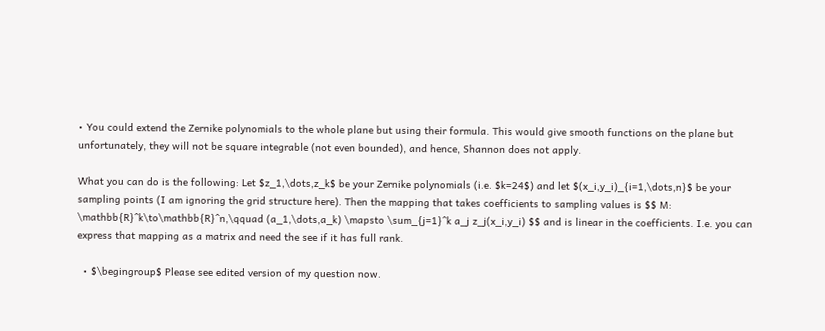• You could extend the Zernike polynomials to the whole plane but using their formula. This would give smooth functions on the plane but unfortunately, they will not be square integrable (not even bounded), and hence, Shannon does not apply.

What you can do is the following: Let $z_1,\dots,z_k$ be your Zernike polynomials (i.e. $k=24$) and let $(x_i,y_i)_{i=1,\dots,n}$ be your sampling points (I am ignoring the grid structure here). Then the mapping that takes coefficients to sampling values is $$ M: \mathbb{R}^k\to\mathbb{R}^n,\qquad (a_1,\dots,a_k) \mapsto \sum_{j=1}^k a_j z_j(x_i,y_i) $$ and is linear in the coefficients. I.e. you can express that mapping as a matrix and need the see if it has full rank.

  • $\begingroup$ Please see edited version of my question now.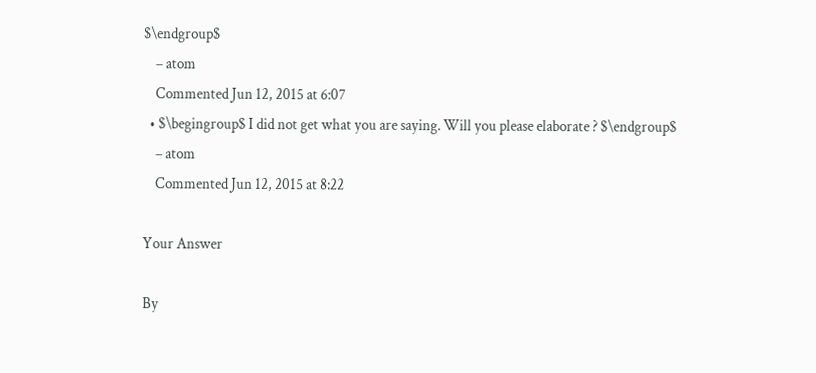$\endgroup$
    – atom
    Commented Jun 12, 2015 at 6:07
  • $\begingroup$ I did not get what you are saying. Will you please elaborate ? $\endgroup$
    – atom
    Commented Jun 12, 2015 at 8:22

Your Answer

By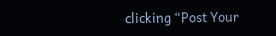clicking “Post Your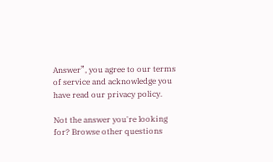Answer”, you agree to our terms of service and acknowledge you have read our privacy policy.

Not the answer you're looking for? Browse other questions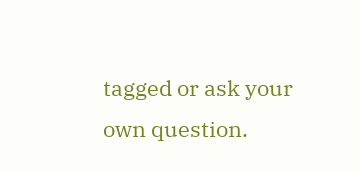tagged or ask your own question.